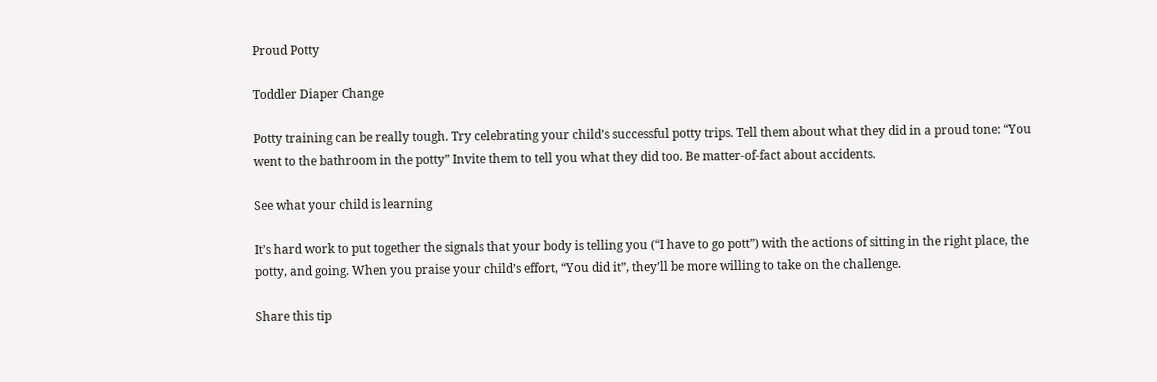Proud Potty

Toddler Diaper Change

Potty training can be really tough. Try celebrating your child’s successful potty trips. Tell them about what they did in a proud tone: “You went to the bathroom in the potty” Invite them to tell you what they did too. Be matter-of-fact about accidents.

See what your child is learning

It’s hard work to put together the signals that your body is telling you (“I have to go pott”) with the actions of sitting in the right place, the potty, and going. When you praise your child’s effort, “You did it”, they’ll be more willing to take on the challenge.

Share this tip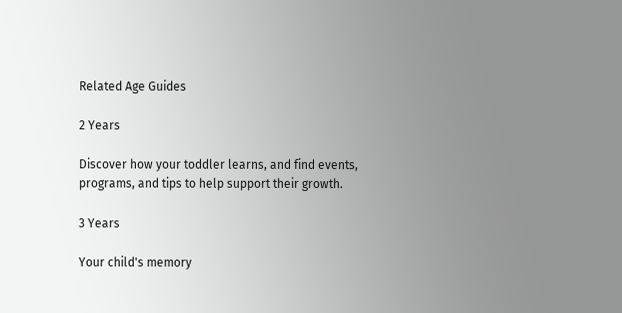Related Age Guides

2 Years

Discover how your toddler learns, and find events, programs, and tips to help support their growth.

3 Years

Your child's memory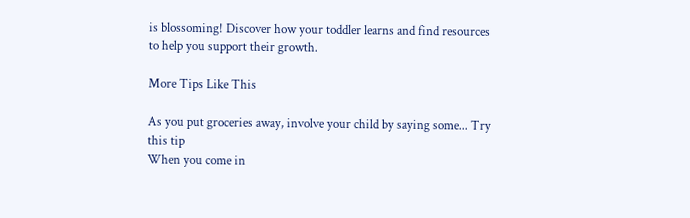is blossoming! Discover how your toddler learns and find resources to help you support their growth.

More Tips Like This

As you put groceries away, involve your child by saying some... Try this tip
When you come in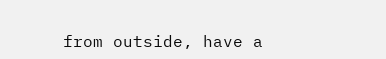from outside, have a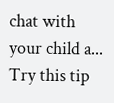chat with your child a... Try this tip